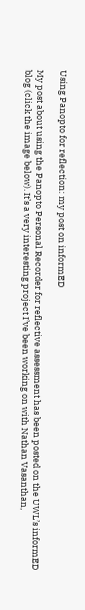Using Panopto for reflection: my post on informED

My post about using the Panopto Personal Recorder for reflective assessment has been posted on the UWL’s informED blog (click the image below). It’s a very interesting project I’ve been working on with Nathan Vasanthan,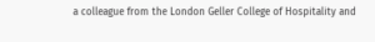a colleague from the London Geller College of Hospitality and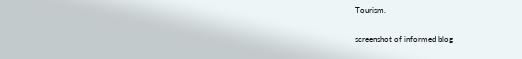Tourism.

screenshot of informed blog